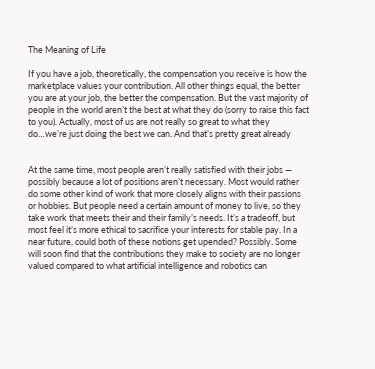The Meaning of Life

If you have a job, theoretically, the compensation you receive is how the marketplace values your contribution. All other things equal, the better you are at your job, the better the compensation. But the vast majority of people in the world aren’t the best at what they do (sorry to raise this fact to you). Actually, most of us are not really so great to what they do…we’re just doing the best we can. And that’s pretty great already


At the same time, most people aren’t really satisfied with their jobs — possibly because a lot of positions aren’t necessary. Most would rather do some other kind of work that more closely aligns with their passions or hobbies. But people need a certain amount of money to live, so they take work that meets their and their family’s needs. It’s a tradeoff, but most feel it’s more ethical to sacrifice your interests for stable pay. In a near future, could both of these notions get upended? Possibly. Some will soon find that the contributions they make to society are no longer valued compared to what artificial intelligence and robotics can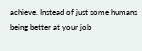achieve. Instead of just some humans being better at your job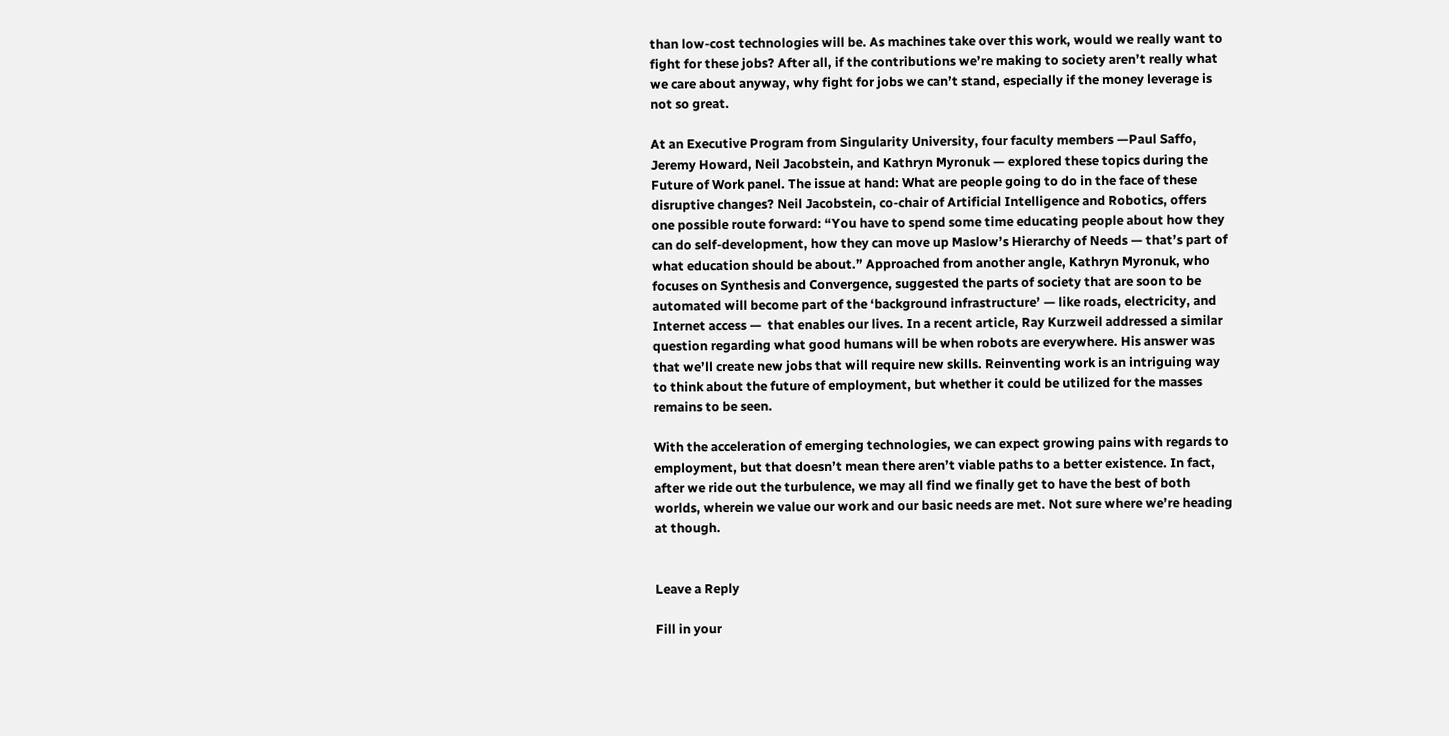than low-cost technologies will be. As machines take over this work, would we really want to fight for these jobs? After all, if the contributions we’re making to society aren’t really what we care about anyway, why fight for jobs we can’t stand, especially if the money leverage is not so great.

At an Executive Program from Singularity University, four faculty members —Paul Saffo, Jeremy Howard, Neil Jacobstein, and Kathryn Myronuk — explored these topics during the Future of Work panel. The issue at hand: What are people going to do in the face of these disruptive changes? Neil Jacobstein, co-chair of Artificial Intelligence and Robotics, offers one possible route forward: “You have to spend some time educating people about how they can do self-development, how they can move up Maslow’s Hierarchy of Needs — that’s part of what education should be about.” Approached from another angle, Kathryn Myronuk, who focuses on Synthesis and Convergence, suggested the parts of society that are soon to be automated will become part of the ‘background infrastructure’ — like roads, electricity, and Internet access —  that enables our lives. In a recent article, Ray Kurzweil addressed a similar question regarding what good humans will be when robots are everywhere. His answer was that we’ll create new jobs that will require new skills. Reinventing work is an intriguing way to think about the future of employment, but whether it could be utilized for the masses remains to be seen.

With the acceleration of emerging technologies, we can expect growing pains with regards to employment, but that doesn’t mean there aren’t viable paths to a better existence. In fact, after we ride out the turbulence, we may all find we finally get to have the best of both worlds, wherein we value our work and our basic needs are met. Not sure where we’re heading at though.


Leave a Reply

Fill in your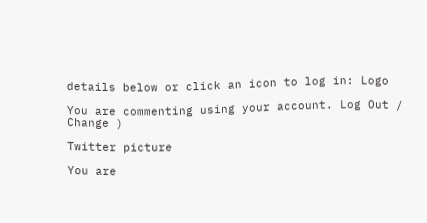details below or click an icon to log in: Logo

You are commenting using your account. Log Out / Change )

Twitter picture

You are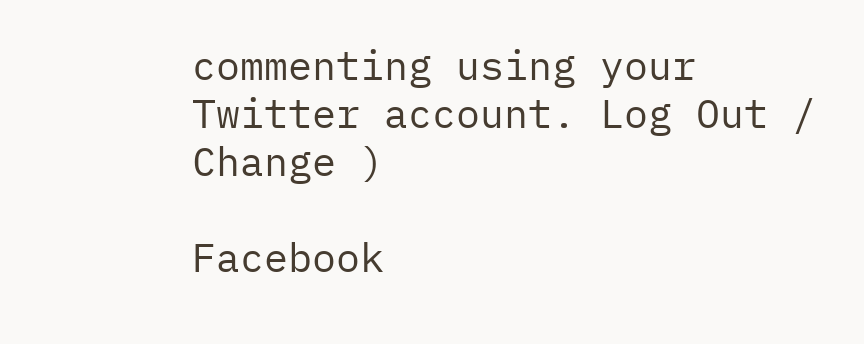commenting using your Twitter account. Log Out / Change )

Facebook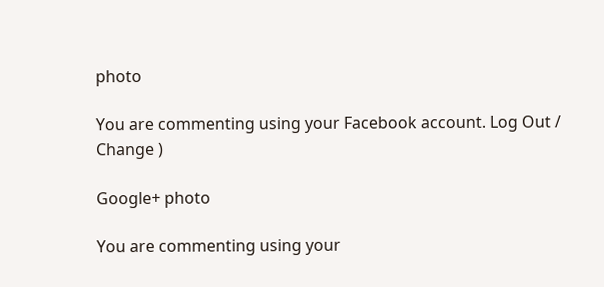photo

You are commenting using your Facebook account. Log Out / Change )

Google+ photo

You are commenting using your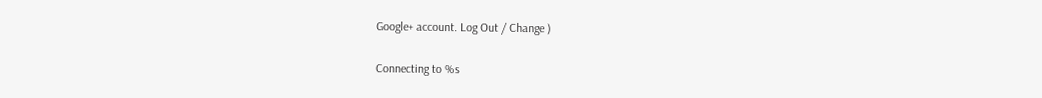Google+ account. Log Out / Change )

Connecting to %s